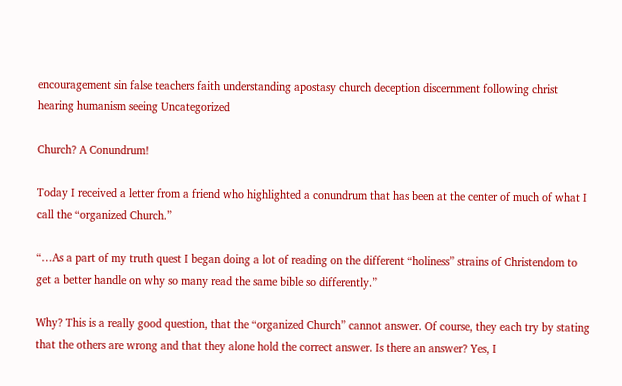encouragement sin false teachers faith understanding apostasy church deception discernment following christ hearing humanism seeing Uncategorized

Church? A Conundrum!

Today I received a letter from a friend who highlighted a conundrum that has been at the center of much of what I call the “organized Church.”

“…As a part of my truth quest I began doing a lot of reading on the different “holiness” strains of Christendom to get a better handle on why so many read the same bible so differently.”

Why? This is a really good question, that the “organized Church” cannot answer. Of course, they each try by stating that the others are wrong and that they alone hold the correct answer. Is there an answer? Yes, I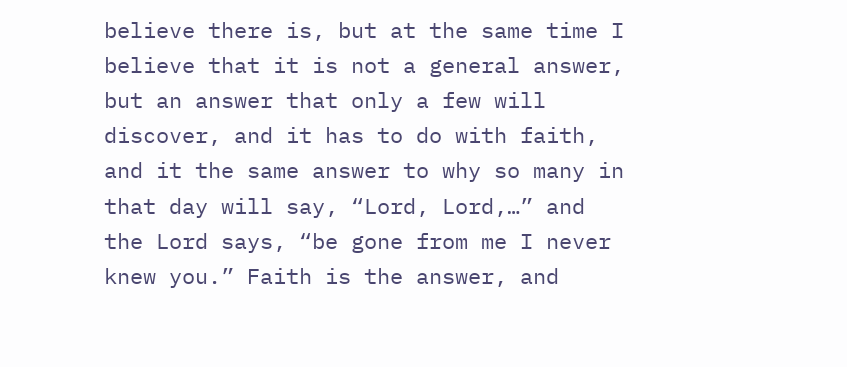believe there is, but at the same time I believe that it is not a general answer, but an answer that only a few will discover, and it has to do with faith, and it the same answer to why so many in that day will say, “Lord, Lord,…” and the Lord says, “be gone from me I never knew you.” Faith is the answer, and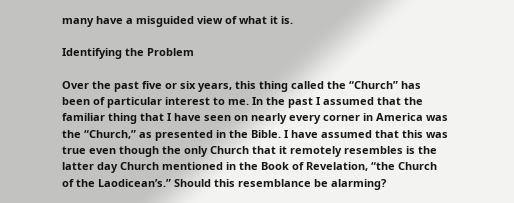many have a misguided view of what it is.

Identifying the Problem

Over the past five or six years, this thing called the “Church” has been of particular interest to me. In the past I assumed that the familiar thing that I have seen on nearly every corner in America was the “Church,” as presented in the Bible. I have assumed that this was true even though the only Church that it remotely resembles is the latter day Church mentioned in the Book of Revelation, “the Church of the Laodicean’s.” Should this resemblance be alarming?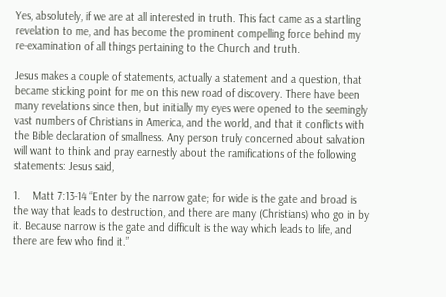Yes, absolutely, if we are at all interested in truth. This fact came as a startling revelation to me, and has become the prominent compelling force behind my re-examination of all things pertaining to the Church and truth.

Jesus makes a couple of statements, actually a statement and a question, that became sticking point for me on this new road of discovery. There have been many revelations since then, but initially my eyes were opened to the seemingly vast numbers of Christians in America, and the world, and that it conflicts with the Bible declaration of smallness. Any person truly concerned about salvation will want to think and pray earnestly about the ramifications of the following statements: Jesus said,

1.    Matt 7:13-14 “Enter by the narrow gate; for wide is the gate and broad is the way that leads to destruction, and there are many (Christians) who go in by it. Because narrow is the gate and difficult is the way which leads to life, and there are few who find it.”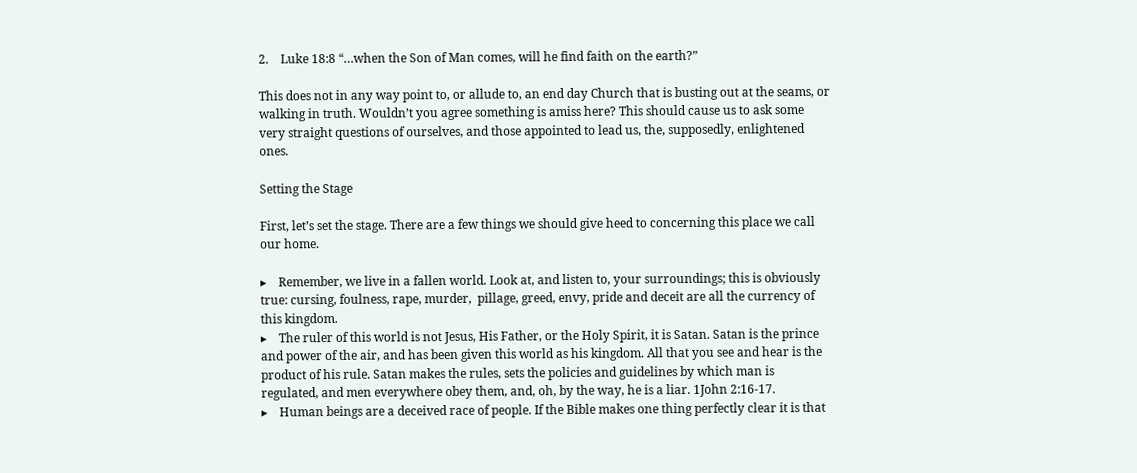2.    Luke 18:8 “…when the Son of Man comes, will he find faith on the earth?”

This does not in any way point to, or allude to, an end day Church that is busting out at the seams, or walking in truth. Wouldn’t you agree something is amiss here? This should cause us to ask some very straight questions of ourselves, and those appointed to lead us, the, supposedly, enlightened ones.

Setting the Stage

First, let’s set the stage. There are a few things we should give heed to concerning this place we call our home.

▸    Remember, we live in a fallen world. Look at, and listen to, your surroundings; this is obviously true: cursing, foulness, rape, murder,  pillage, greed, envy, pride and deceit are all the currency of this kingdom.
▸    The ruler of this world is not Jesus, His Father, or the Holy Spirit, it is Satan. Satan is the prince and power of the air, and has been given this world as his kingdom. All that you see and hear is the product of his rule. Satan makes the rules, sets the policies and guidelines by which man is regulated, and men everywhere obey them, and, oh, by the way, he is a liar. 1John 2:16-17.
▸    Human beings are a deceived race of people. If the Bible makes one thing perfectly clear it is that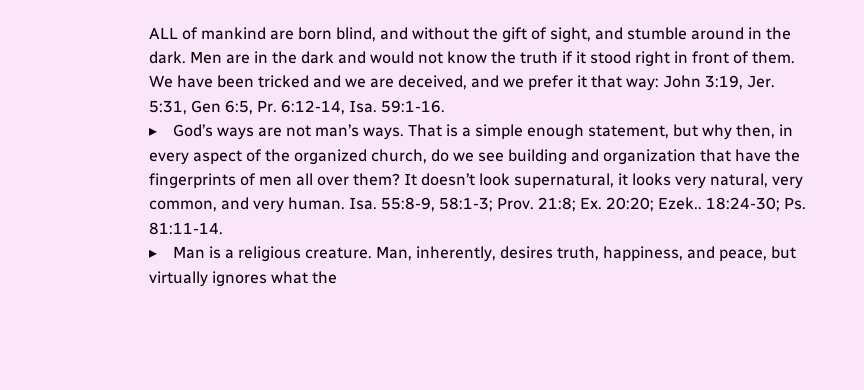ALL of mankind are born blind, and without the gift of sight, and stumble around in the dark. Men are in the dark and would not know the truth if it stood right in front of them. We have been tricked and we are deceived, and we prefer it that way: John 3:19, Jer. 5:31, Gen 6:5, Pr. 6:12-14, Isa. 59:1-16.
▸    God’s ways are not man’s ways. That is a simple enough statement, but why then, in every aspect of the organized church, do we see building and organization that have the fingerprints of men all over them? It doesn’t look supernatural, it looks very natural, very common, and very human. Isa. 55:8-9, 58:1-3; Prov. 21:8; Ex. 20:20; Ezek.. 18:24-30; Ps. 81:11-14.
▸    Man is a religious creature. Man, inherently, desires truth, happiness, and peace, but virtually ignores what the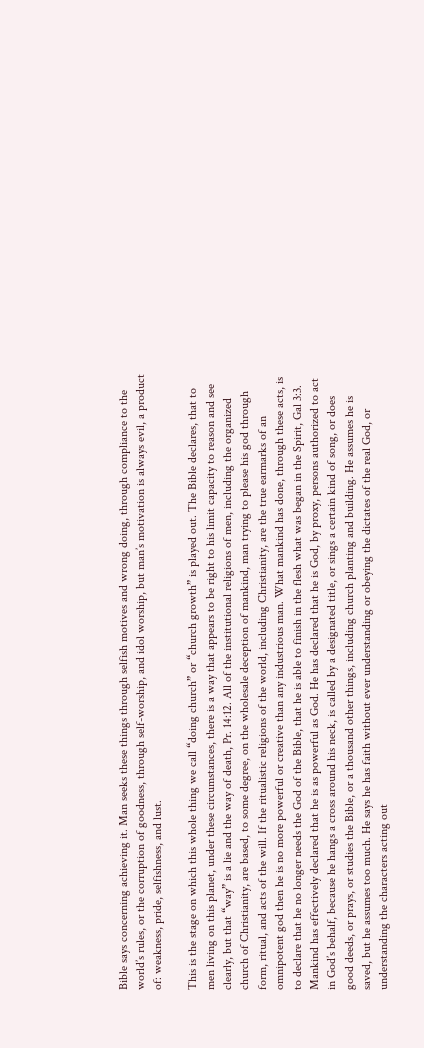Bible says concerning achieving it. Man seeks these things through selfish motives and wrong doing, through compliance to the world’s rules, or the corruption of goodness, through self-worship, and idol worship, but man’s motivation is always evil, a product of: weakness, pride, selfishness, and lust.

This is the stage on which this whole thing we call “doing church” or “church growth” is played out. The Bible declares, that to men living on this planet, under these circumstances, there is a way that appears to be right to his limit capacity to reason and see clearly, but that “way” is a lie and the way of death, Pr. 14:12. All of the institutional religions of men, including the organized church of Christianity, are based, to some degree, on the wholesale deception of mankind, man trying to please his god through form, ritual, and acts of the will. If the ritualistic religions of the world, including Christianity, are the true earmarks of an omnipotent god then he is no more powerful or creative than any industrious man. What mankind has done, through these acts, is to declare that he no longer needs the God of the Bible, that he is able to finish in the flesh what was began in the Spirit, Gal 3:3. Mankind has effectively declared that he is as powerful as God. He has declared that he is God, by proxy, persons authorized to act in God’s behalf, because he hangs a cross around his neck, is called by a designated title, or sings a certain kind of song, or does good deeds, or prays, or studies the Bible, or a thousand other things, including church planting and building. He assumes he is saved, but he assumes too much. He says he has faith without ever understanding or obeying the dictates of the real God, or understanding the characters acting out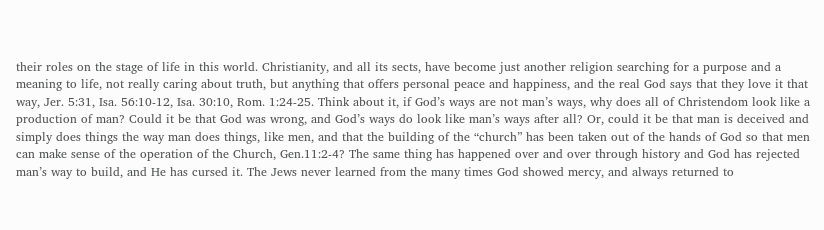their roles on the stage of life in this world. Christianity, and all its sects, have become just another religion searching for a purpose and a meaning to life, not really caring about truth, but anything that offers personal peace and happiness, and the real God says that they love it that way, Jer. 5:31, Isa. 56:10-12, Isa. 30:10, Rom. 1:24-25. Think about it, if God’s ways are not man’s ways, why does all of Christendom look like a production of man? Could it be that God was wrong, and God’s ways do look like man’s ways after all? Or, could it be that man is deceived and simply does things the way man does things, like men, and that the building of the “church” has been taken out of the hands of God so that men can make sense of the operation of the Church, Gen.11:2-4? The same thing has happened over and over through history and God has rejected man’s way to build, and He has cursed it. The Jews never learned from the many times God showed mercy, and always returned to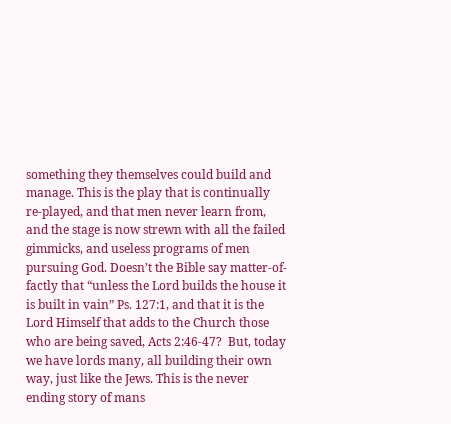something they themselves could build and manage. This is the play that is continually re-played, and that men never learn from, and the stage is now strewn with all the failed gimmicks, and useless programs of men pursuing God. Doesn’t the Bible say matter-of-factly that “unless the Lord builds the house it is built in vain” Ps. 127:1, and that it is the Lord Himself that adds to the Church those who are being saved, Acts 2:46-47?  But, today we have lords many, all building their own way, just like the Jews. This is the never ending story of mans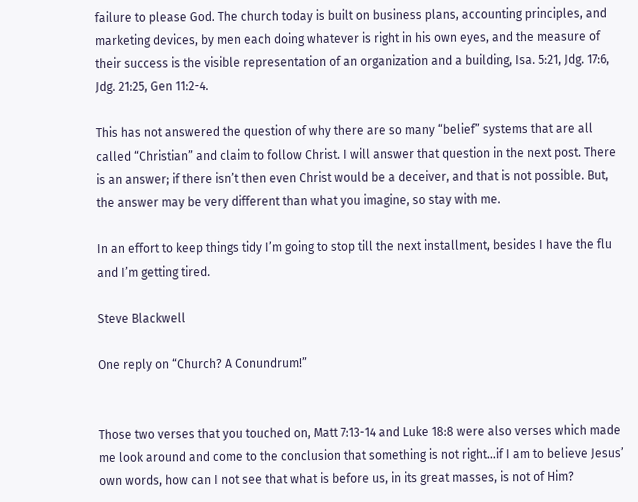failure to please God. The church today is built on business plans, accounting principles, and marketing devices, by men each doing whatever is right in his own eyes, and the measure of their success is the visible representation of an organization and a building, Isa. 5:21, Jdg. 17:6, Jdg. 21:25, Gen 11:2-4.

This has not answered the question of why there are so many “belief” systems that are all called “Christian” and claim to follow Christ. I will answer that question in the next post. There is an answer; if there isn’t then even Christ would be a deceiver, and that is not possible. But, the answer may be very different than what you imagine, so stay with me.

In an effort to keep things tidy I’m going to stop till the next installment, besides I have the flu and I’m getting tired.

Steve Blackwell

One reply on “Church? A Conundrum!”


Those two verses that you touched on, Matt 7:13-14 and Luke 18:8 were also verses which made me look around and come to the conclusion that something is not right…if I am to believe Jesus’ own words, how can I not see that what is before us, in its great masses, is not of Him?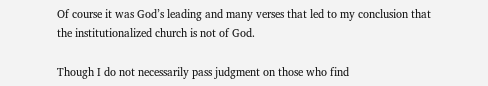Of course it was God’s leading and many verses that led to my conclusion that the institutionalized church is not of God.

Though I do not necessarily pass judgment on those who find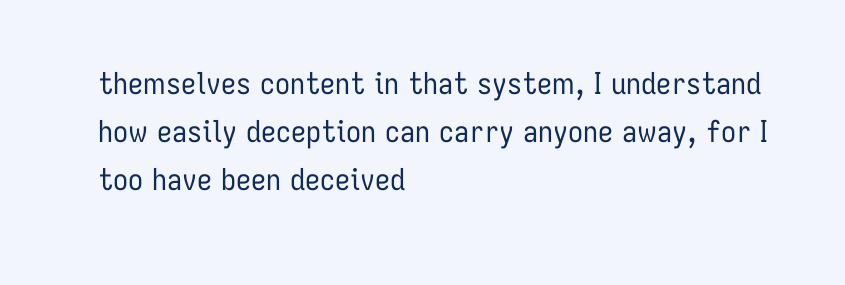themselves content in that system, I understand how easily deception can carry anyone away, for I too have been deceived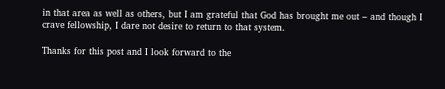in that area as well as others, but I am grateful that God has brought me out – and though I crave fellowship, I dare not desire to return to that system.

Thanks for this post and I look forward to the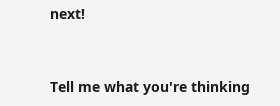next!


Tell me what you're thinking